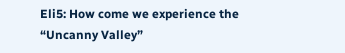Eli5: How come we experience the “Uncanny Valley”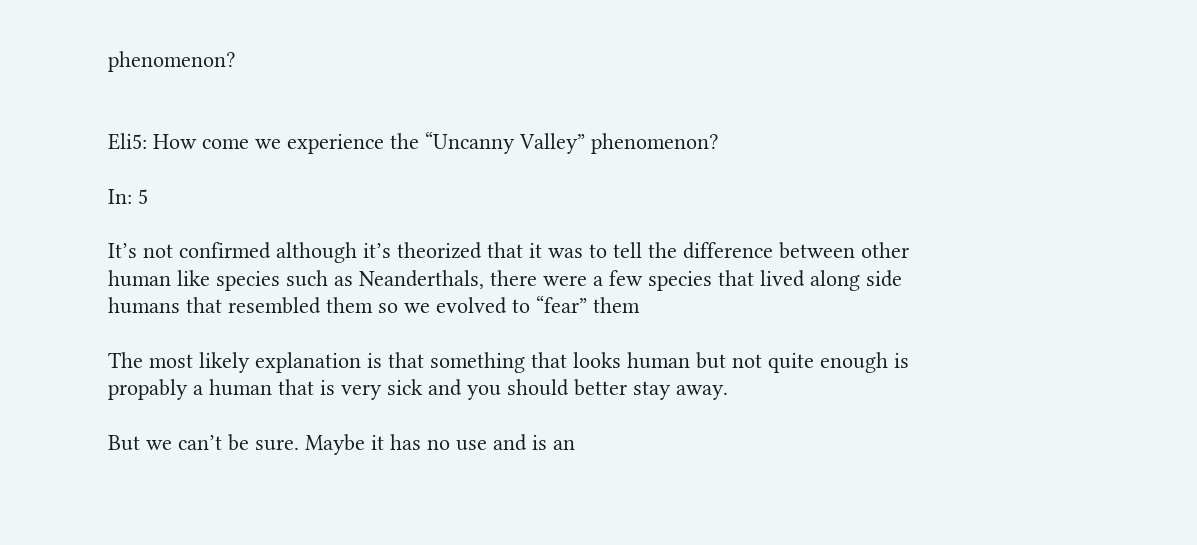phenomenon?


Eli5: How come we experience the “Uncanny Valley” phenomenon?

In: 5

It’s not confirmed although it’s theorized that it was to tell the difference between other human like species such as Neanderthals, there were a few species that lived along side humans that resembled them so we evolved to “fear” them

The most likely explanation is that something that looks human but not quite enough is propably a human that is very sick and you should better stay away.

But we can’t be sure. Maybe it has no use and is an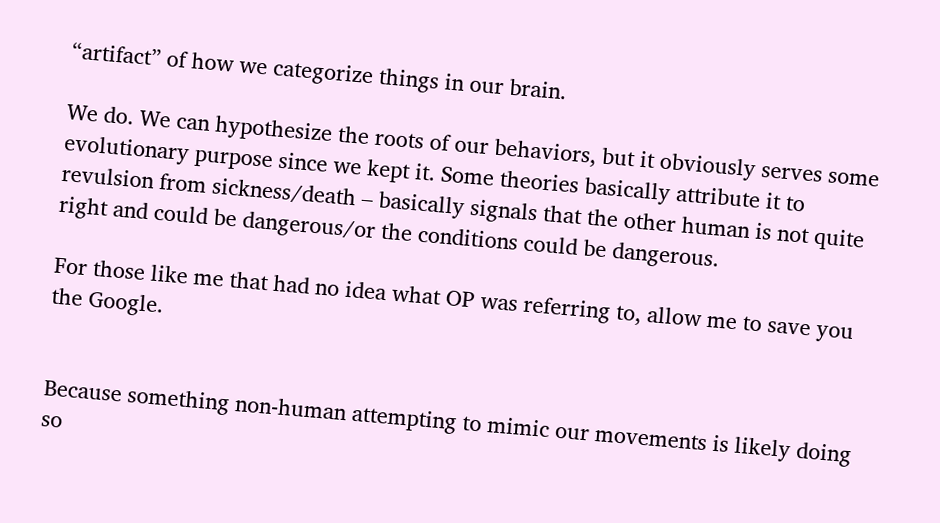“artifact” of how we categorize things in our brain.

We do. We can hypothesize the roots of our behaviors, but it obviously serves some evolutionary purpose since we kept it. Some theories basically attribute it to revulsion from sickness/death – basically signals that the other human is not quite right and could be dangerous/or the conditions could be dangerous.

For those like me that had no idea what OP was referring to, allow me to save you the Google.


Because something non-human attempting to mimic our movements is likely doing so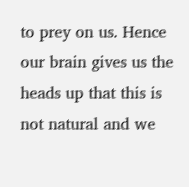to prey on us. Hence our brain gives us the heads up that this is not natural and we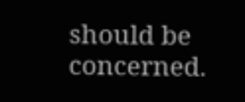should be concerned.